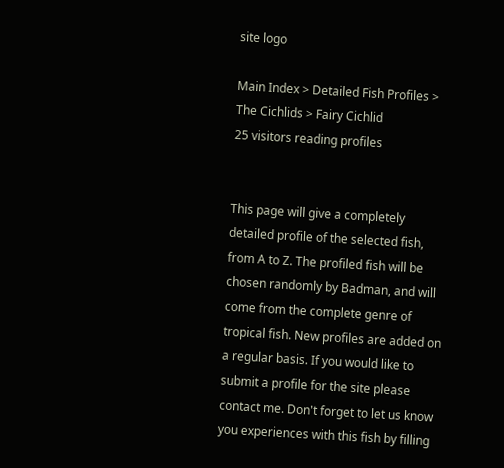site logo

Main Index > Detailed Fish Profiles > The Cichlids > Fairy Cichlid
25 visitors reading profiles


This page will give a completely detailed profile of the selected fish, from A to Z. The profiled fish will be chosen randomly by Badman, and will come from the complete genre of tropical fish. New profiles are added on a regular basis. If you would like to submit a profile for the site please contact me. Don't forget to let us know you experiences with this fish by filling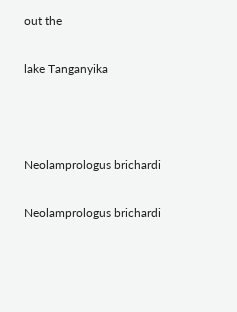out the

lake Tanganyika



Neolamprologus brichardi

Neolamprologus brichardi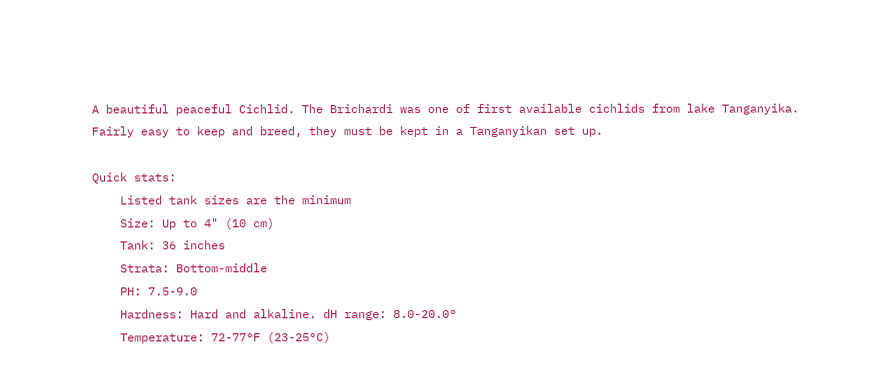A beautiful peaceful Cichlid. The Brichardi was one of first available cichlids from lake Tanganyika. Fairly easy to keep and breed, they must be kept in a Tanganyikan set up.

Quick stats:
    Listed tank sizes are the minimum
    Size: Up to 4" (10 cm)
    Tank: 36 inches
    Strata: Bottom-middle
    PH: 7.5-9.0
    Hardness: Hard and alkaline. dH range: 8.0-20.0°
    Temperature: 72-77°F (23-25°C)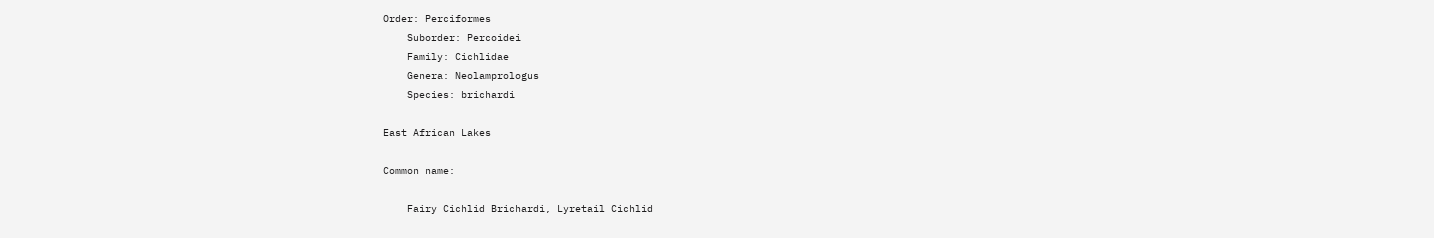Order: Perciformes
    Suborder: Percoidei
    Family: Cichlidae
    Genera: Neolamprologus
    Species: brichardi

East African Lakes

Common name:

    Fairy Cichlid Brichardi, Lyretail Cichlid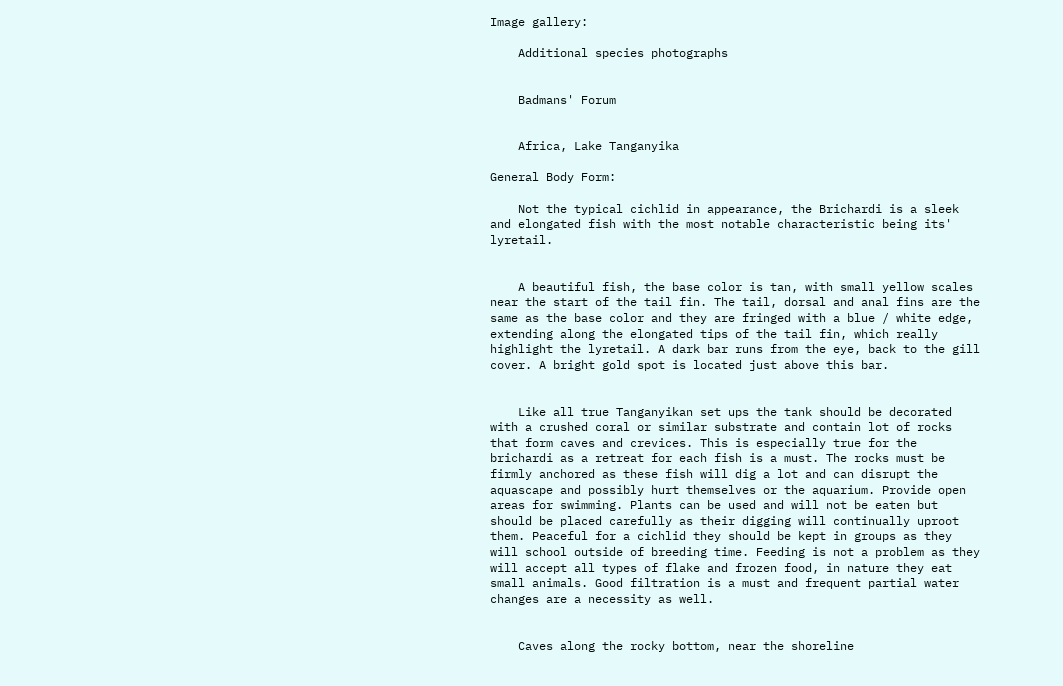Image gallery:

    Additional species photographs


    Badmans' Forum


    Africa, Lake Tanganyika

General Body Form:

    Not the typical cichlid in appearance, the Brichardi is a sleek and elongated fish with the most notable characteristic being its' lyretail.


    A beautiful fish, the base color is tan, with small yellow scales near the start of the tail fin. The tail, dorsal and anal fins are the same as the base color and they are fringed with a blue / white edge, extending along the elongated tips of the tail fin, which really highlight the lyretail. A dark bar runs from the eye, back to the gill cover. A bright gold spot is located just above this bar.


    Like all true Tanganyikan set ups the tank should be decorated with a crushed coral or similar substrate and contain lot of rocks that form caves and crevices. This is especially true for the brichardi as a retreat for each fish is a must. The rocks must be firmly anchored as these fish will dig a lot and can disrupt the aquascape and possibly hurt themselves or the aquarium. Provide open areas for swimming. Plants can be used and will not be eaten but should be placed carefully as their digging will continually uproot them. Peaceful for a cichlid they should be kept in groups as they will school outside of breeding time. Feeding is not a problem as they will accept all types of flake and frozen food, in nature they eat small animals. Good filtration is a must and frequent partial water changes are a necessity as well.


    Caves along the rocky bottom, near the shoreline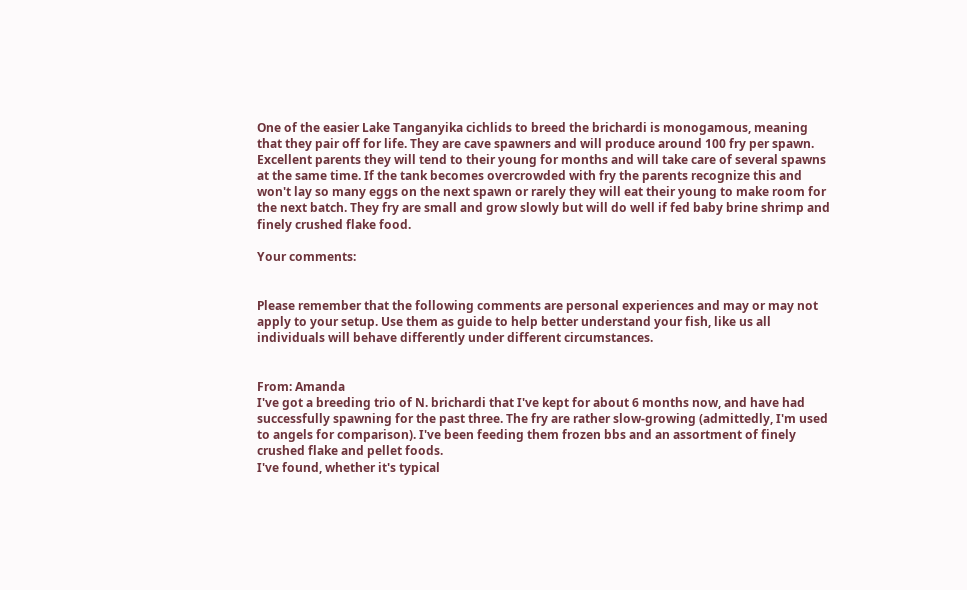One of the easier Lake Tanganyika cichlids to breed the brichardi is monogamous, meaning that they pair off for life. They are cave spawners and will produce around 100 fry per spawn. Excellent parents they will tend to their young for months and will take care of several spawns at the same time. If the tank becomes overcrowded with fry the parents recognize this and won't lay so many eggs on the next spawn or rarely they will eat their young to make room for the next batch. They fry are small and grow slowly but will do well if fed baby brine shrimp and finely crushed flake food.

Your comments:


Please remember that the following comments are personal experiences and may or may not apply to your setup. Use them as guide to help better understand your fish, like us all individuals will behave differently under different circumstances.


From: Amanda
I've got a breeding trio of N. brichardi that I've kept for about 6 months now, and have had successfully spawning for the past three. The fry are rather slow-growing (admittedly, I'm used to angels for comparison). I've been feeding them frozen bbs and an assortment of finely crushed flake and pellet foods.
I've found, whether it's typical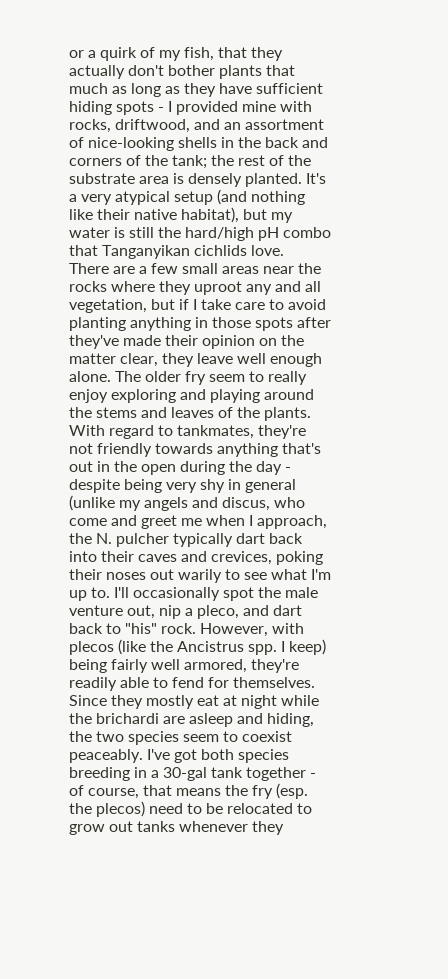or a quirk of my fish, that they actually don't bother plants that much as long as they have sufficient hiding spots - I provided mine with rocks, driftwood, and an assortment of nice-looking shells in the back and corners of the tank; the rest of the substrate area is densely planted. It's a very atypical setup (and nothing like their native habitat), but my water is still the hard/high pH combo that Tanganyikan cichlids love.
There are a few small areas near the rocks where they uproot any and all vegetation, but if I take care to avoid planting anything in those spots after they've made their opinion on the matter clear, they leave well enough alone. The older fry seem to really enjoy exploring and playing around the stems and leaves of the plants.
With regard to tankmates, they're not friendly towards anything that's out in the open during the day - despite being very shy in general (unlike my angels and discus, who come and greet me when I approach, the N. pulcher typically dart back into their caves and crevices, poking their noses out warily to see what I'm up to. I'll occasionally spot the male venture out, nip a pleco, and dart back to "his" rock. However, with plecos (like the Ancistrus spp. I keep) being fairly well armored, they're readily able to fend for themselves. Since they mostly eat at night while the brichardi are asleep and hiding, the two species seem to coexist peaceably. I've got both species breeding in a 30-gal tank together - of course, that means the fry (esp. the plecos) need to be relocated to grow out tanks whenever they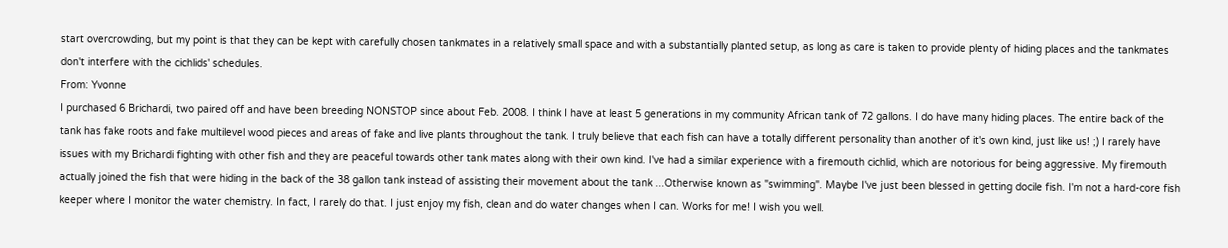start overcrowding, but my point is that they can be kept with carefully chosen tankmates in a relatively small space and with a substantially planted setup, as long as care is taken to provide plenty of hiding places and the tankmates don't interfere with the cichlids' schedules.
From: Yvonne
I purchased 6 Brichardi, two paired off and have been breeding NONSTOP since about Feb. 2008. I think I have at least 5 generations in my community African tank of 72 gallons. I do have many hiding places. The entire back of the tank has fake roots and fake multilevel wood pieces and areas of fake and live plants throughout the tank. I truly believe that each fish can have a totally different personality than another of it's own kind, just like us! ;) I rarely have issues with my Brichardi fighting with other fish and they are peaceful towards other tank mates along with their own kind. I've had a similar experience with a firemouth cichlid, which are notorious for being aggressive. My firemouth actually joined the fish that were hiding in the back of the 38 gallon tank instead of assisting their movement about the tank ...Otherwise known as "swimming". Maybe I've just been blessed in getting docile fish. I'm not a hard-core fish keeper where I monitor the water chemistry. In fact, I rarely do that. I just enjoy my fish, clean and do water changes when I can. Works for me! I wish you well.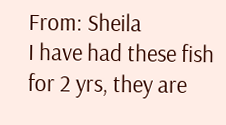From: Sheila
I have had these fish for 2 yrs, they are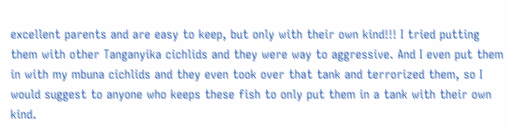excellent parents and are easy to keep, but only with their own kind!!! I tried putting them with other Tanganyika cichlids and they were way to aggressive. And I even put them in with my mbuna cichlids and they even took over that tank and terrorized them, so I would suggest to anyone who keeps these fish to only put them in a tank with their own kind.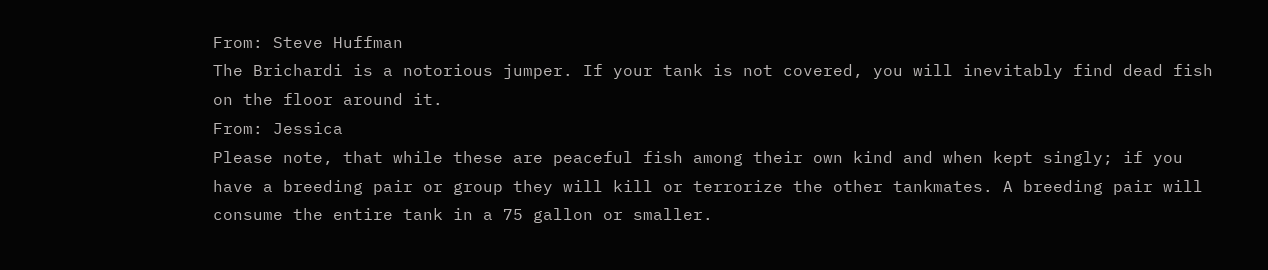From: Steve Huffman
The Brichardi is a notorious jumper. If your tank is not covered, you will inevitably find dead fish on the floor around it.
From: Jessica
Please note, that while these are peaceful fish among their own kind and when kept singly; if you have a breeding pair or group they will kill or terrorize the other tankmates. A breeding pair will consume the entire tank in a 75 gallon or smaller.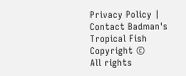Privacy Policy | Contact Badman's Tropical Fish
Copyright ©
All rights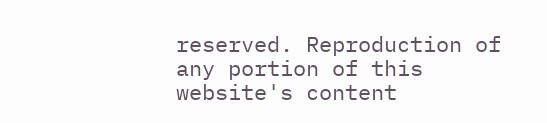reserved. Reproduction of any portion of this website's content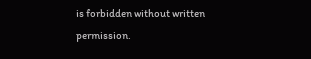is forbidden without written permission.